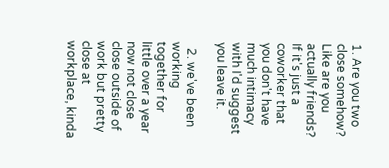1. Are you two close somehow? Like are you actually friends? If it's just a coworker that you don't have much intimacy with I'd suggest you leave it.

  2. we've been working together for little over a year now not close close outside of work but pretty close at workplace, kinda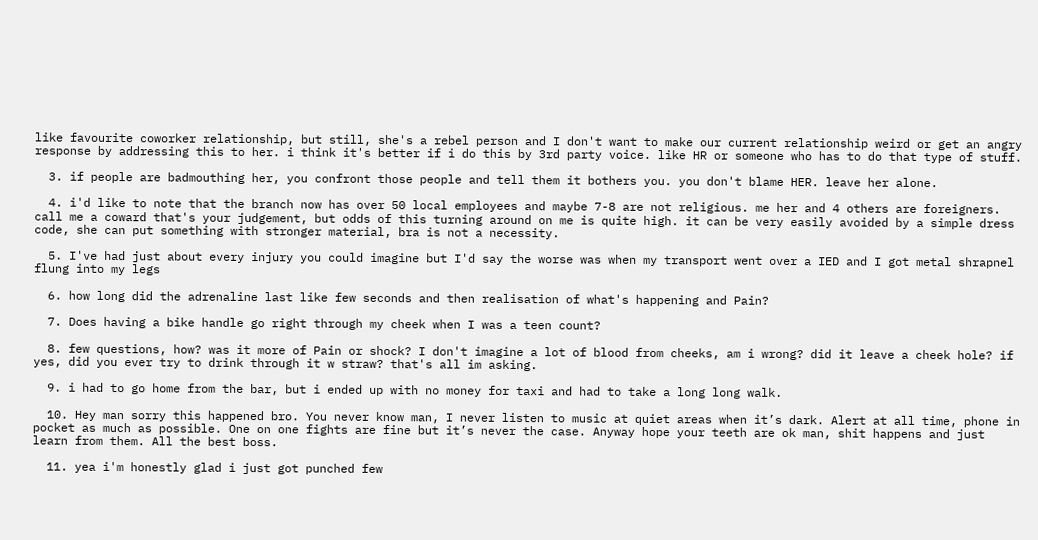like favourite coworker relationship, but still, she's a rebel person and I don't want to make our current relationship weird or get an angry response by addressing this to her. i think it's better if i do this by 3rd party voice. like HR or someone who has to do that type of stuff.

  3. if people are badmouthing her, you confront those people and tell them it bothers you. you don't blame HER. leave her alone.

  4. i'd like to note that the branch now has over 50 local employees and maybe 7-8 are not religious. me her and 4 others are foreigners. call me a coward that's your judgement, but odds of this turning around on me is quite high. it can be very easily avoided by a simple dress code, she can put something with stronger material, bra is not a necessity.

  5. I've had just about every injury you could imagine but I'd say the worse was when my transport went over a IED and I got metal shrapnel flung into my legs

  6. how long did the adrenaline last like few seconds and then realisation of what's happening and Pain?

  7. Does having a bike handle go right through my cheek when I was a teen count?

  8. few questions, how? was it more of Pain or shock? I don't imagine a lot of blood from cheeks, am i wrong? did it leave a cheek hole? if yes, did you ever try to drink through it w straw? that's all im asking.

  9. i had to go home from the bar, but i ended up with no money for taxi and had to take a long long walk.

  10. Hey man sorry this happened bro. You never know man, I never listen to music at quiet areas when it’s dark. Alert at all time, phone in pocket as much as possible. One on one fights are fine but it’s never the case. Anyway hope your teeth are ok man, shit happens and just learn from them. All the best boss.

  11. yea i'm honestly glad i just got punched few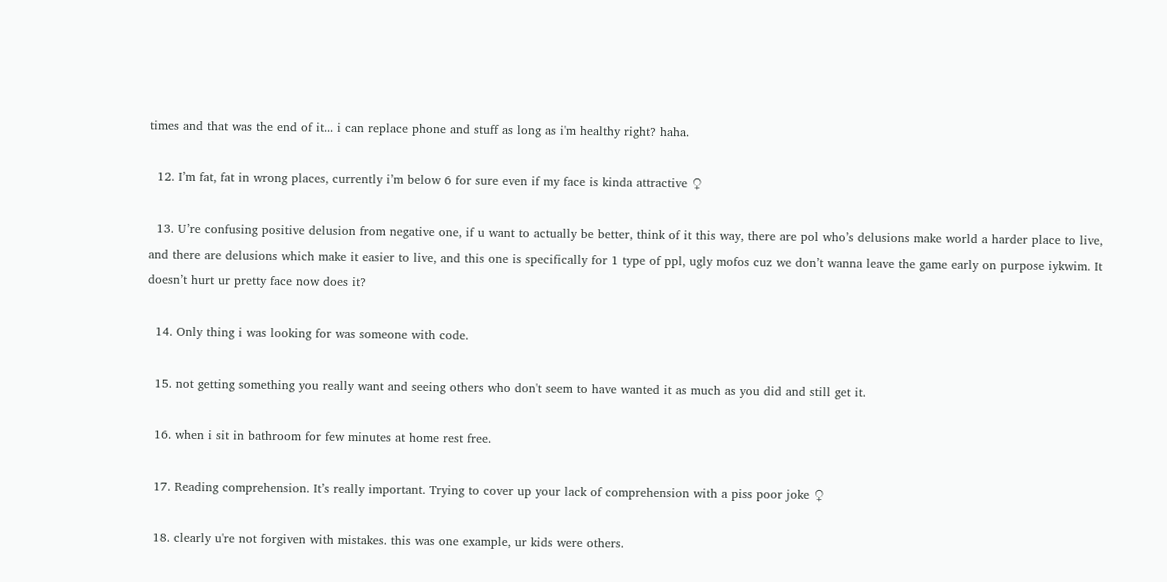times and that was the end of it... i can replace phone and stuff as long as i'm healthy right? haha.

  12. I’m fat, fat in wrong places, currently i’m below 6 for sure even if my face is kinda attractive ♀

  13. U’re confusing positive delusion from negative one, if u want to actually be better, think of it this way, there are pol who’s delusions make world a harder place to live, and there are delusions which make it easier to live, and this one is specifically for 1 type of ppl, ugly mofos cuz we don’t wanna leave the game early on purpose iykwim. It doesn’t hurt ur pretty face now does it?

  14. Only thing i was looking for was someone with code.

  15. not getting something you really want and seeing others who don't seem to have wanted it as much as you did and still get it.

  16. when i sit in bathroom for few minutes at home rest free.

  17. Reading comprehension. It’s really important. Trying to cover up your lack of comprehension with a piss poor joke ♀

  18. clearly u're not forgiven with mistakes. this was one example, ur kids were others.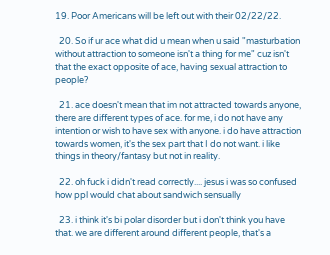19. Poor Americans will be left out with their 02/22/22.

  20. So if ur ace what did u mean when u said "masturbation without attraction to someone isn't a thing for me" cuz isn't that the exact opposite of ace, having sexual attraction to people?

  21. ace doesn't mean that im not attracted towards anyone, there are different types of ace. for me, i do not have any intention or wish to have sex with anyone. i do have attraction towards women, it's the sex part that I do not want. i like things in theory/fantasy but not in reality.

  22. oh fuck i didn't read correctly.... jesus i was so confused how ppl would chat about sandwich sensually

  23. i think it's bi polar disorder but i don't think you have that. we are different around different people, that's a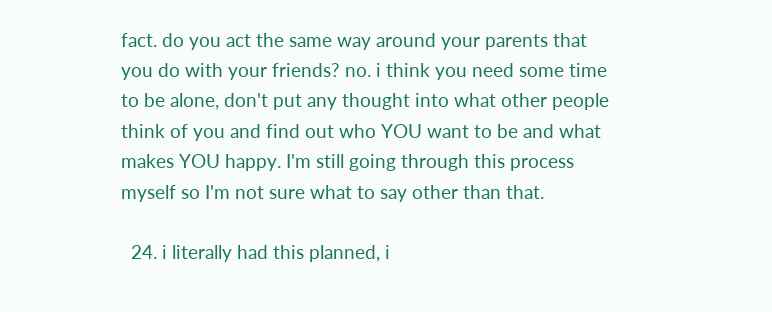fact. do you act the same way around your parents that you do with your friends? no. i think you need some time to be alone, don't put any thought into what other people think of you and find out who YOU want to be and what makes YOU happy. I'm still going through this process myself so I'm not sure what to say other than that.

  24. i literally had this planned, i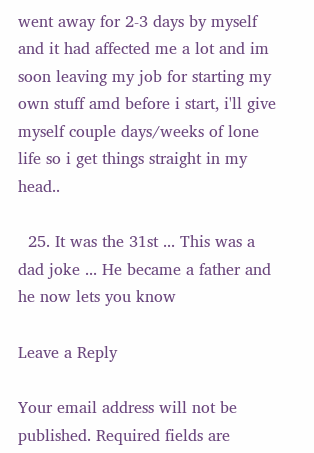went away for 2-3 days by myself and it had affected me a lot and im soon leaving my job for starting my own stuff amd before i start, i'll give myself couple days/weeks of lone life so i get things straight in my head..

  25. It was the 31st ... This was a dad joke ... He became a father and he now lets you know

Leave a Reply

Your email address will not be published. Required fields are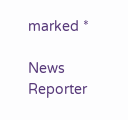marked *

News Reporter